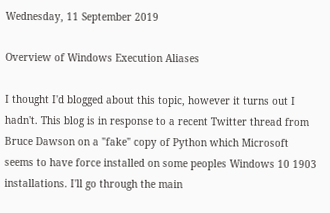Wednesday, 11 September 2019

Overview of Windows Execution Aliases

I thought I'd blogged about this topic, however it turns out I hadn't. This blog is in response to a recent Twitter thread from Bruce Dawson on a "fake" copy of Python which Microsoft seems to have force installed on some peoples Windows 10 1903 installations. I'll go through the main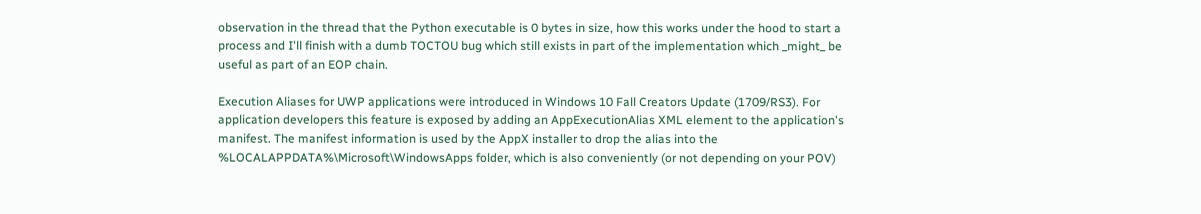observation in the thread that the Python executable is 0 bytes in size, how this works under the hood to start a process and I'll finish with a dumb TOCTOU bug which still exists in part of the implementation which _might_ be useful as part of an EOP chain.

Execution Aliases for UWP applications were introduced in Windows 10 Fall Creators Update (1709/RS3). For application developers this feature is exposed by adding an AppExecutionAlias XML element to the application's manifest. The manifest information is used by the AppX installer to drop the alias into the %LOCALAPPDATA%\Microsoft\WindowsApps folder, which is also conveniently (or not depending on your POV)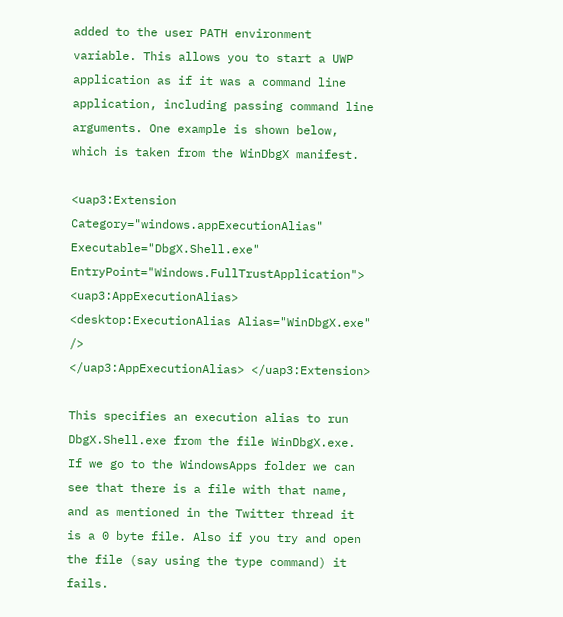added to the user PATH environment variable. This allows you to start a UWP application as if it was a command line application, including passing command line arguments. One example is shown below, which is taken from the WinDbgX manifest.

<uap3:Extension Category="windows.appExecutionAlias" Executable="DbgX.Shell.exe" EntryPoint="Windows.FullTrustApplication"> <uap3:AppExecutionAlias> <desktop:ExecutionAlias Alias="WinDbgX.exe" />
</uap3:AppExecutionAlias> </uap3:Extension>

This specifies an execution alias to run DbgX.Shell.exe from the file WinDbgX.exe. If we go to the WindowsApps folder we can see that there is a file with that name, and as mentioned in the Twitter thread it is a 0 byte file. Also if you try and open the file (say using the type command) it fails.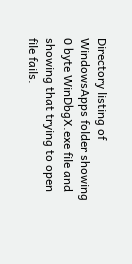Directory listing of WindowsApps folder showing 0 byte WinDbgX.exe file and showing that trying to open file fails.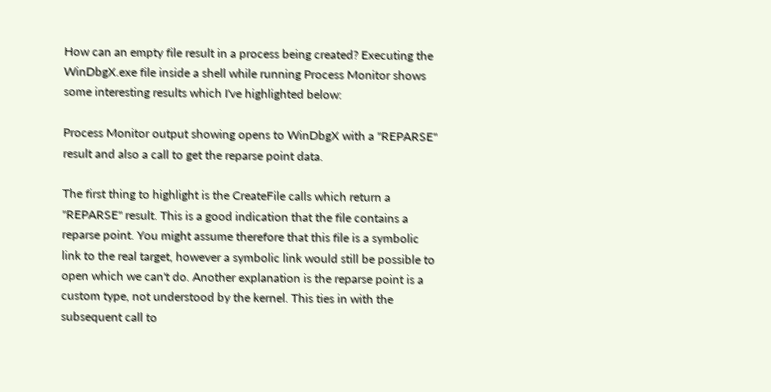How can an empty file result in a process being created? Executing the WinDbgX.exe file inside a shell while running Process Monitor shows some interesting results which I've highlighted below:

Process Monitor output showing opens to WinDbgX with a "REPARSE" result and also a call to get the reparse point data.

The first thing to highlight is the CreateFile calls which return a "REPARSE" result. This is a good indication that the file contains a reparse point. You might assume therefore that this file is a symbolic link to the real target, however a symbolic link would still be possible to open which we can't do. Another explanation is the reparse point is a custom type, not understood by the kernel. This ties in with the subsequent call to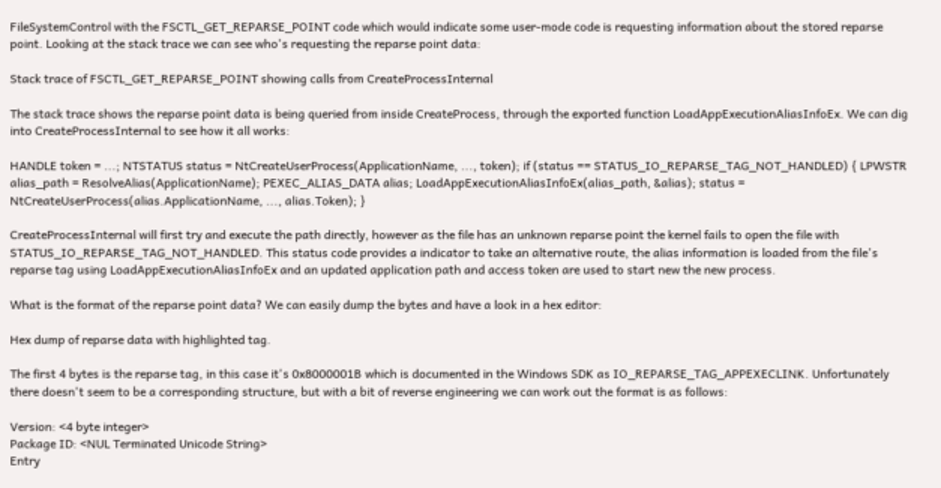FileSystemControl with the FSCTL_GET_REPARSE_POINT code which would indicate some user-mode code is requesting information about the stored reparse point. Looking at the stack trace we can see who's requesting the reparse point data:

Stack trace of FSCTL_GET_REPARSE_POINT showing calls from CreateProcessInternal

The stack trace shows the reparse point data is being queried from inside CreateProcess, through the exported function LoadAppExecutionAliasInfoEx. We can dig into CreateProcessInternal to see how it all works:

HANDLE token = ...; NTSTATUS status = NtCreateUserProcess(ApplicationName, ..., token); if (status == STATUS_IO_REPARSE_TAG_NOT_HANDLED) { LPWSTR alias_path = ResolveAlias(ApplicationName); PEXEC_ALIAS_DATA alias; LoadAppExecutionAliasInfoEx(alias_path, &alias); status = NtCreateUserProcess(alias.ApplicationName, ..., alias.Token); }

CreateProcessInternal will first try and execute the path directly, however as the file has an unknown reparse point the kernel fails to open the file with STATUS_IO_REPARSE_TAG_NOT_HANDLED. This status code provides a indicator to take an alternative route, the alias information is loaded from the file's reparse tag using LoadAppExecutionAliasInfoEx and an updated application path and access token are used to start new the new process.

What is the format of the reparse point data? We can easily dump the bytes and have a look in a hex editor:

Hex dump of reparse data with highlighted tag.

The first 4 bytes is the reparse tag, in this case it's 0x8000001B which is documented in the Windows SDK as IO_REPARSE_TAG_APPEXECLINK. Unfortunately there doesn't seem to be a corresponding structure, but with a bit of reverse engineering we can work out the format is as follows:

Version: <4 byte integer>
Package ID: <NUL Terminated Unicode String>
Entry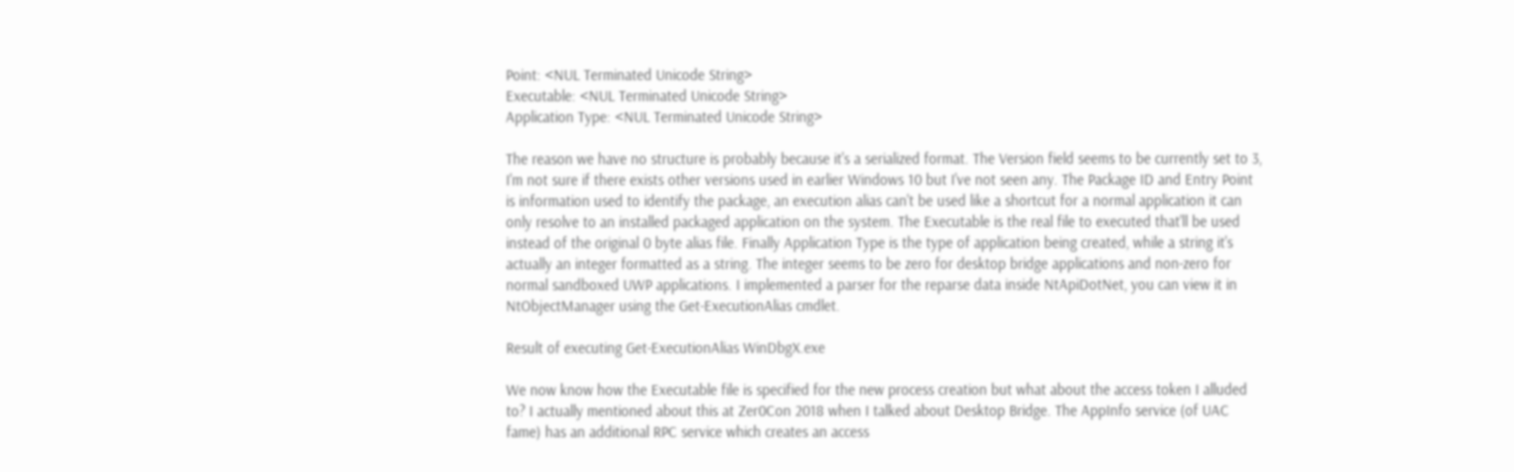Point: <NUL Terminated Unicode String>
Executable: <NUL Terminated Unicode String>
Application Type: <NUL Terminated Unicode String>

The reason we have no structure is probably because it's a serialized format. The Version field seems to be currently set to 3, I'm not sure if there exists other versions used in earlier Windows 10 but I've not seen any. The Package ID and Entry Point is information used to identify the package, an execution alias can't be used like a shortcut for a normal application it can only resolve to an installed packaged application on the system. The Executable is the real file to executed that'll be used instead of the original 0 byte alias file. Finally Application Type is the type of application being created, while a string it's actually an integer formatted as a string. The integer seems to be zero for desktop bridge applications and non-zero for normal sandboxed UWP applications. I implemented a parser for the reparse data inside NtApiDotNet, you can view it in NtObjectManager using the Get-ExecutionAlias cmdlet.

Result of executing Get-ExecutionAlias WinDbgX.exe

We now know how the Executable file is specified for the new process creation but what about the access token I alluded to? I actually mentioned about this at Zer0Con 2018 when I talked about Desktop Bridge. The AppInfo service (of UAC fame) has an additional RPC service which creates an access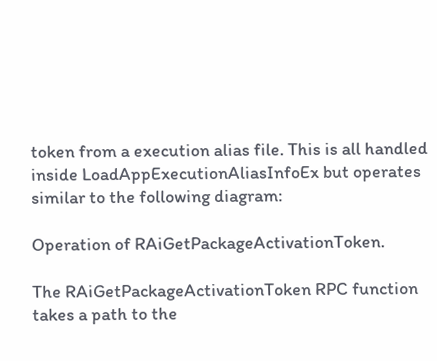token from a execution alias file. This is all handled inside LoadAppExecutionAliasInfoEx but operates similar to the following diagram:

Operation of RAiGetPackageActivationToken.

The RAiGetPackageActivationToken RPC function takes a path to the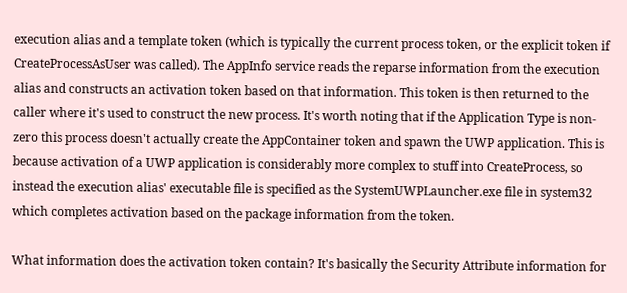execution alias and a template token (which is typically the current process token, or the explicit token if CreateProcessAsUser was called). The AppInfo service reads the reparse information from the execution alias and constructs an activation token based on that information. This token is then returned to the caller where it's used to construct the new process. It's worth noting that if the Application Type is non-zero this process doesn't actually create the AppContainer token and spawn the UWP application. This is because activation of a UWP application is considerably more complex to stuff into CreateProcess, so instead the execution alias' executable file is specified as the SystemUWPLauncher.exe file in system32 which completes activation based on the package information from the token.

What information does the activation token contain? It's basically the Security Attribute information for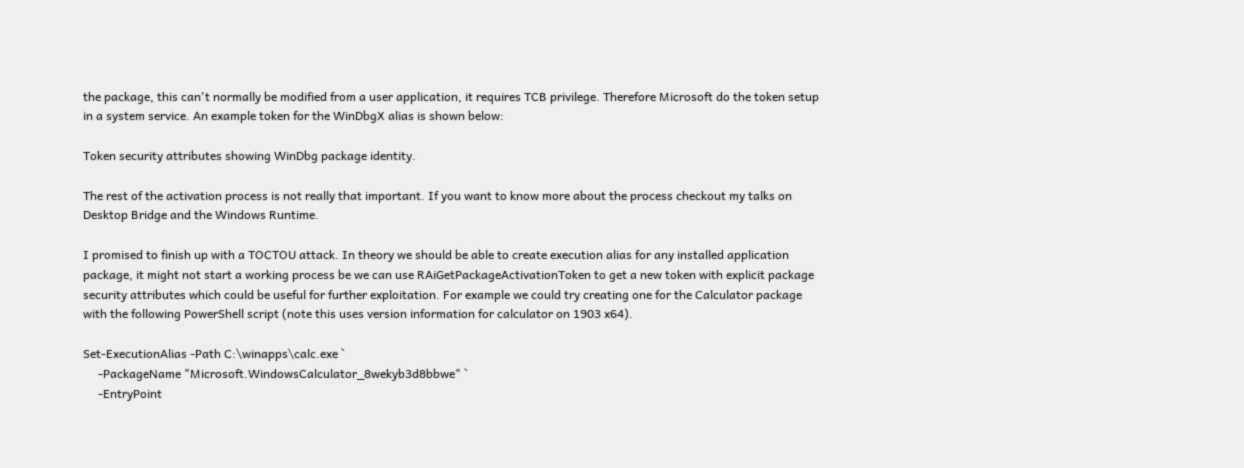the package, this can't normally be modified from a user application, it requires TCB privilege. Therefore Microsoft do the token setup in a system service. An example token for the WinDbgX alias is shown below:

Token security attributes showing WinDbg package identity.

The rest of the activation process is not really that important. If you want to know more about the process checkout my talks on Desktop Bridge and the Windows Runtime.

I promised to finish up with a TOCTOU attack. In theory we should be able to create execution alias for any installed application package, it might not start a working process be we can use RAiGetPackageActivationToken to get a new token with explicit package security attributes which could be useful for further exploitation. For example we could try creating one for the Calculator package with the following PowerShell script (note this uses version information for calculator on 1903 x64).

Set-ExecutionAlias -Path C:\winapps\calc.exe `
     -PackageName "Microsoft.WindowsCalculator_8wekyb3d8bbwe" `
     -EntryPoint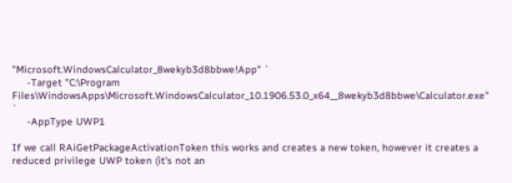"Microsoft.WindowsCalculator_8wekyb3d8bbwe!App" `
     -Target "C:\Program Files\WindowsApps\Microsoft.WindowsCalculator_10.1906.53.0_x64__8wekyb3d8bbwe\Calculator.exe" `
     -AppType UWP1

If we call RAiGetPackageActivationToken this works and creates a new token, however it creates a reduced privilege UWP token (it's not an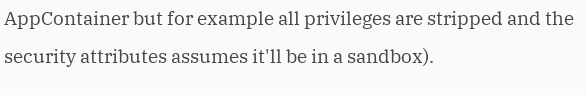AppContainer but for example all privileges are stripped and the security attributes assumes it'll be in a sandbox).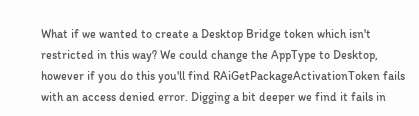What if we wanted to create a Desktop Bridge token which isn't restricted in this way? We could change the AppType to Desktop, however if you do this you'll find RAiGetPackageActivationToken fails with an access denied error. Digging a bit deeper we find it fails in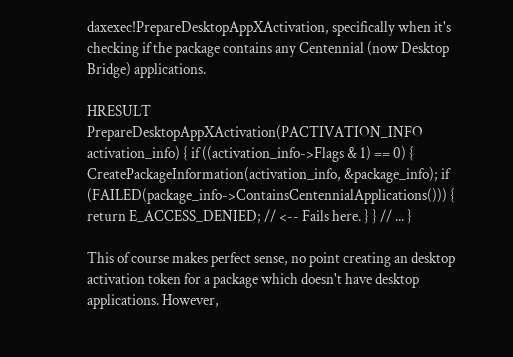daxexec!PrepareDesktopAppXActivation, specifically when it's checking if the package contains any Centennial (now Desktop Bridge) applications.

HRESULT PrepareDesktopAppXActivation(PACTIVATION_INFO activation_info) { if ((activation_info->Flags & 1) == 0) { CreatePackageInformation(activation_info, &package_info); if (FAILED(package_info->ContainsCentennialApplications())) { return E_ACCESS_DENIED; // <-- Fails here. } } // ... }

This of course makes perfect sense, no point creating an desktop activation token for a package which doesn't have desktop applications. However,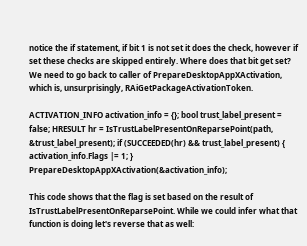notice the if statement, if bit 1 is not set it does the check, however if set these checks are skipped entirely. Where does that bit get set? We need to go back to caller of PrepareDesktopAppXActivation, which is, unsurprisingly, RAiGetPackageActivationToken.

ACTIVATION_INFO activation_info = {}; bool trust_label_present = false; HRESULT hr = IsTrustLabelPresentOnReparsePoint(path, &trust_label_present); if (SUCCEEDED(hr) && trust_label_present) { activation_info.Flags |= 1; } PrepareDesktopAppXActivation(&activation_info);

This code shows that the flag is set based on the result of IsTrustLabelPresentOnReparsePoint. While we could infer what that function is doing let's reverse that as well: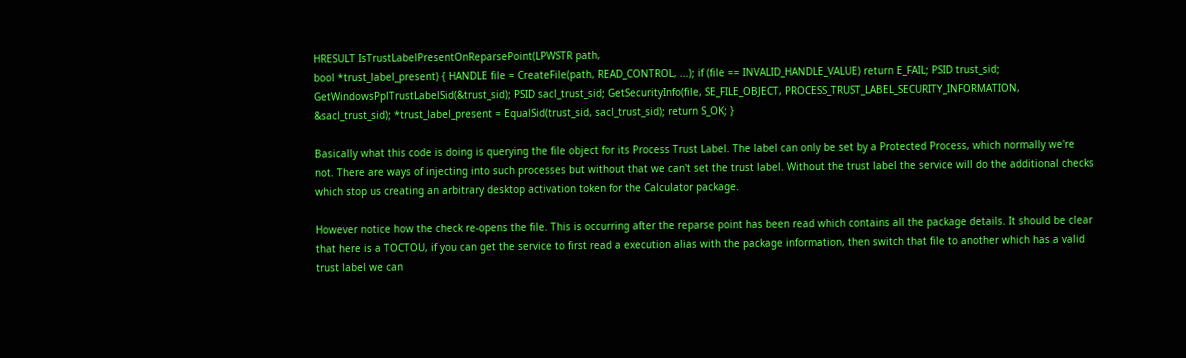HRESULT IsTrustLabelPresentOnReparsePoint(LPWSTR path,
bool *trust_label_present) { HANDLE file = CreateFile(path, READ_CONTROL, ...); if (file == INVALID_HANDLE_VALUE) return E_FAIL; PSID trust_sid; GetWindowsPplTrustLabelSid(&trust_sid); PSID sacl_trust_sid; GetSecurityInfo(file, SE_FILE_OBJECT, PROCESS_TRUST_LABEL_SECURITY_INFORMATION, &sacl_trust_sid); *trust_label_present = EqualSid(trust_sid, sacl_trust_sid); return S_OK; }

Basically what this code is doing is querying the file object for its Process Trust Label. The label can only be set by a Protected Process, which normally we're not. There are ways of injecting into such processes but without that we can't set the trust label. Without the trust label the service will do the additional checks which stop us creating an arbitrary desktop activation token for the Calculator package.

However notice how the check re-opens the file. This is occurring after the reparse point has been read which contains all the package details. It should be clear that here is a TOCTOU, if you can get the service to first read a execution alias with the package information, then switch that file to another which has a valid trust label we can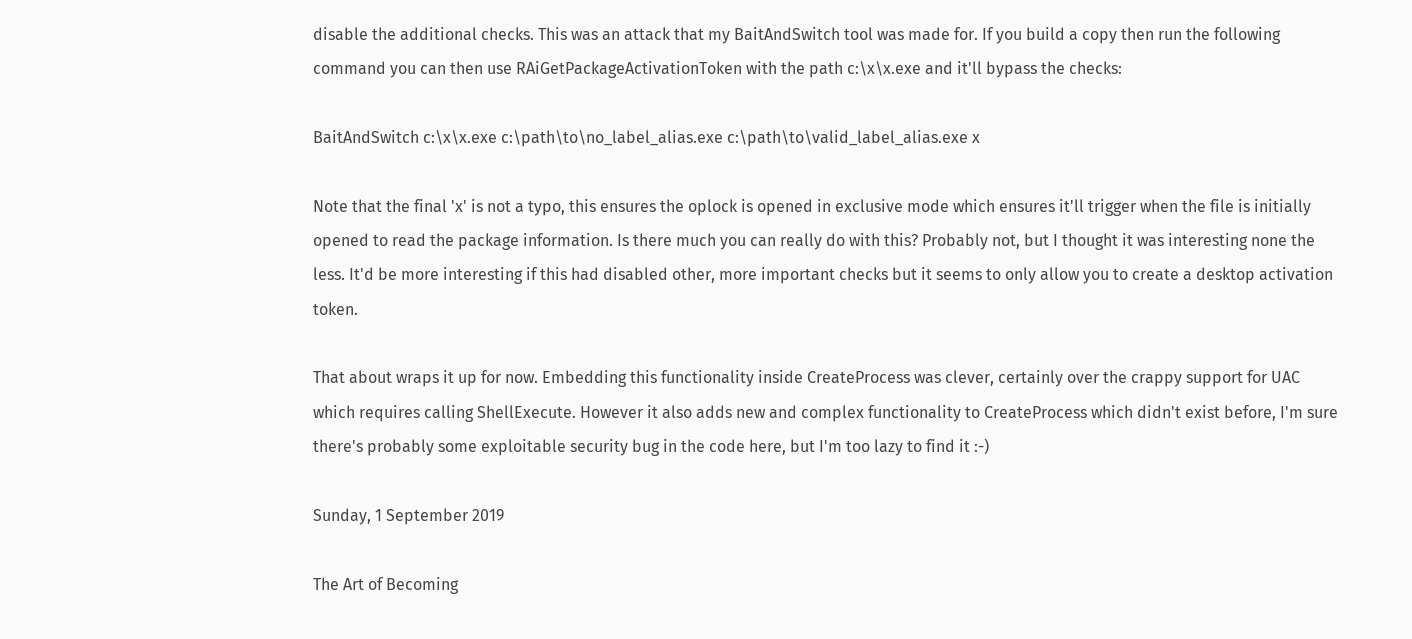disable the additional checks. This was an attack that my BaitAndSwitch tool was made for. If you build a copy then run the following command you can then use RAiGetPackageActivationToken with the path c:\x\x.exe and it'll bypass the checks:

BaitAndSwitch c:\x\x.exe c:\path\to\no_label_alias.exe c:\path\to\valid_label_alias.exe x

Note that the final 'x' is not a typo, this ensures the oplock is opened in exclusive mode which ensures it'll trigger when the file is initially opened to read the package information. Is there much you can really do with this? Probably not, but I thought it was interesting none the less. It'd be more interesting if this had disabled other, more important checks but it seems to only allow you to create a desktop activation token.

That about wraps it up for now. Embedding this functionality inside CreateProcess was clever, certainly over the crappy support for UAC which requires calling ShellExecute. However it also adds new and complex functionality to CreateProcess which didn't exist before, I'm sure there's probably some exploitable security bug in the code here, but I'm too lazy to find it :-)

Sunday, 1 September 2019

The Art of Becoming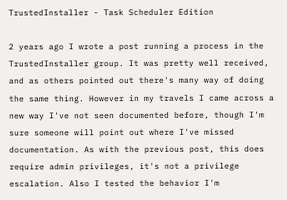TrustedInstaller - Task Scheduler Edition

2 years ago I wrote a post running a process in the TrustedInstaller group. It was pretty well received, and as others pointed out there's many way of doing the same thing. However in my travels I came across a new way I've not seen documented before, though I'm sure someone will point out where I've missed documentation. As with the previous post, this does require admin privileges, it's not a privilege escalation. Also I tested the behavior I'm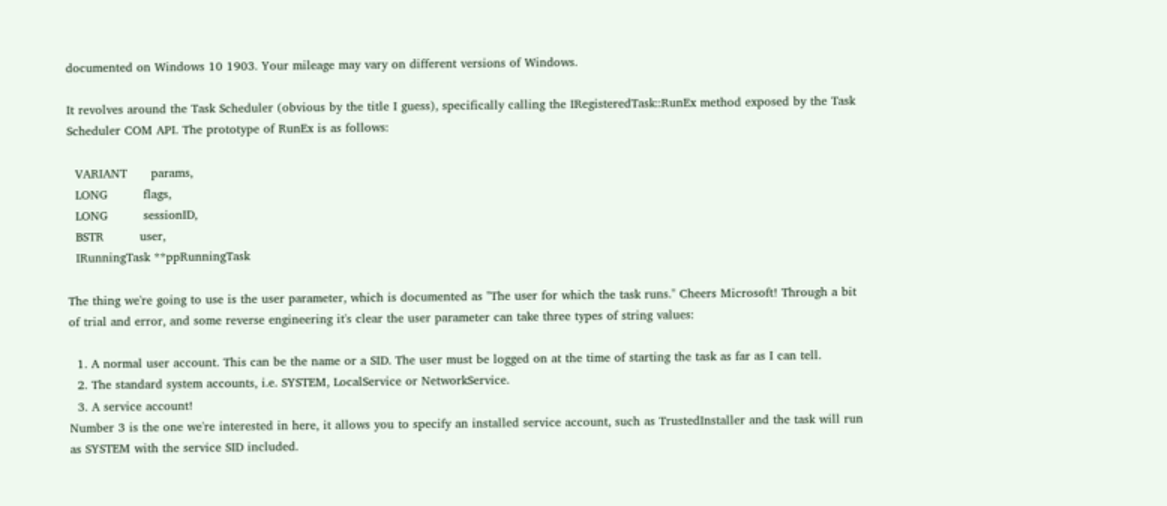documented on Windows 10 1903. Your mileage may vary on different versions of Windows.

It revolves around the Task Scheduler (obvious by the title I guess), specifically calling the IRegisteredTask::RunEx method exposed by the Task Scheduler COM API. The prototype of RunEx is as follows:

  VARIANT      params,
  LONG         flags,
  LONG         sessionID,
  BSTR         user,
  IRunningTask **ppRunningTask

The thing we're going to use is the user parameter, which is documented as "The user for which the task runs." Cheers Microsoft! Through a bit of trial and error, and some reverse engineering it's clear the user parameter can take three types of string values:

  1. A normal user account. This can be the name or a SID. The user must be logged on at the time of starting the task as far as I can tell.
  2. The standard system accounts, i.e. SYSTEM, LocalService or NetworkService.
  3. A service account!
Number 3 is the one we're interested in here, it allows you to specify an installed service account, such as TrustedInstaller and the task will run as SYSTEM with the service SID included.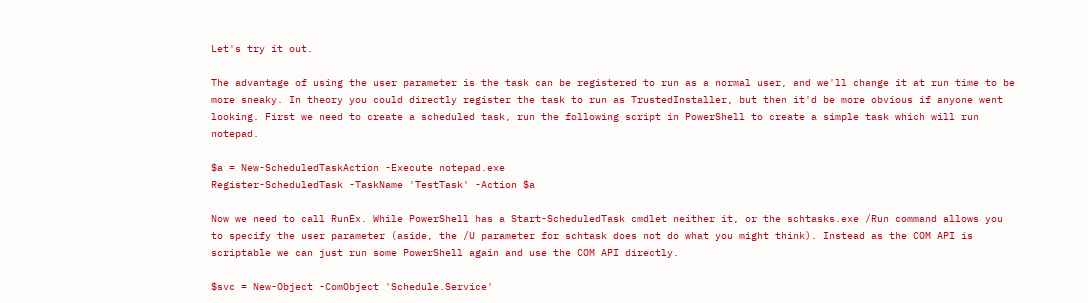Let's try it out.

The advantage of using the user parameter is the task can be registered to run as a normal user, and we'll change it at run time to be more sneaky. In theory you could directly register the task to run as TrustedInstaller, but then it'd be more obvious if anyone went looking. First we need to create a scheduled task, run the following script in PowerShell to create a simple task which will run notepad.

$a = New-ScheduledTaskAction -Execute notepad.exe
Register-ScheduledTask -TaskName 'TestTask' -Action $a

Now we need to call RunEx. While PowerShell has a Start-ScheduledTask cmdlet neither it, or the schtasks.exe /Run command allows you to specify the user parameter (aside, the /U parameter for schtask does not do what you might think). Instead as the COM API is scriptable we can just run some PowerShell again and use the COM API directly.

$svc = New-Object -ComObject 'Schedule.Service'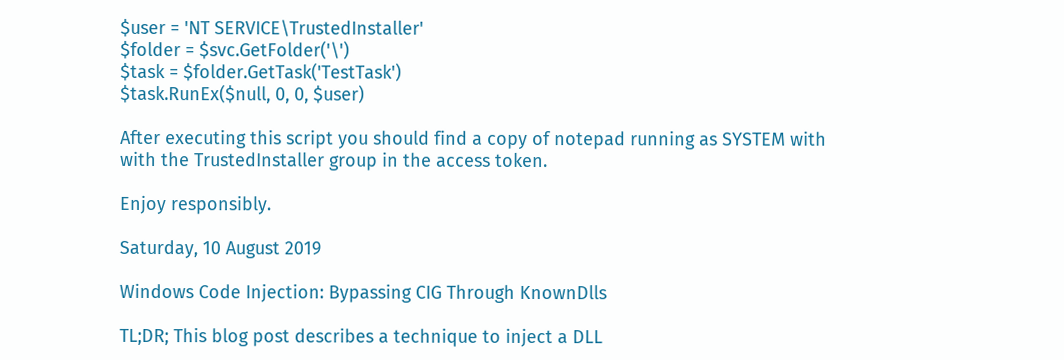$user = 'NT SERVICE\TrustedInstaller'
$folder = $svc.GetFolder('\')
$task = $folder.GetTask('TestTask')
$task.RunEx($null, 0, 0, $user)

After executing this script you should find a copy of notepad running as SYSTEM with with the TrustedInstaller group in the access token.

Enjoy responsibly.

Saturday, 10 August 2019

Windows Code Injection: Bypassing CIG Through KnownDlls

TL;DR; This blog post describes a technique to inject a DLL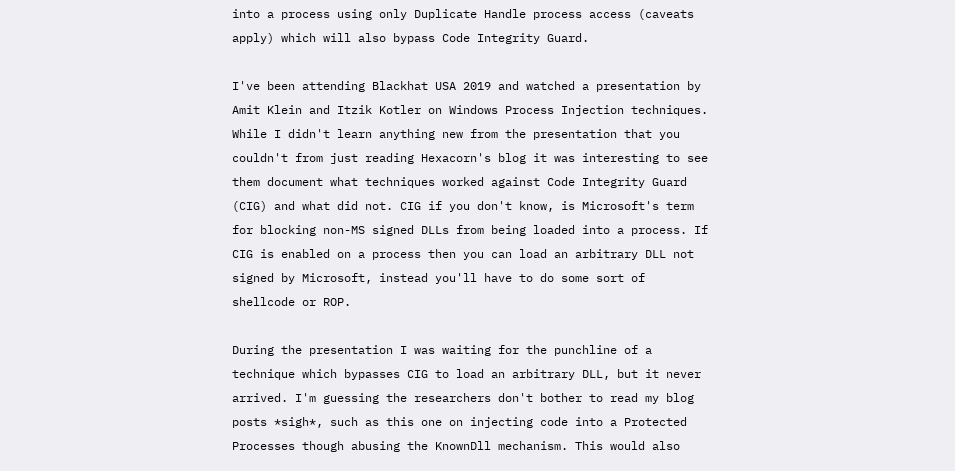into a process using only Duplicate Handle process access (caveats apply) which will also bypass Code Integrity Guard.

I've been attending Blackhat USA 2019 and watched a presentation by Amit Klein and Itzik Kotler on Windows Process Injection techniques. While I didn't learn anything new from the presentation that you couldn't from just reading Hexacorn's blog it was interesting to see them document what techniques worked against Code Integrity Guard (CIG) and what did not. CIG if you don't know, is Microsoft's term for blocking non-MS signed DLLs from being loaded into a process. If CIG is enabled on a process then you can load an arbitrary DLL not signed by Microsoft, instead you'll have to do some sort of shellcode or ROP.

During the presentation I was waiting for the punchline of a technique which bypasses CIG to load an arbitrary DLL, but it never arrived. I'm guessing the researchers don't bother to read my blog posts *sigh*, such as this one on injecting code into a Protected Processes though abusing the KnownDll mechanism. This would also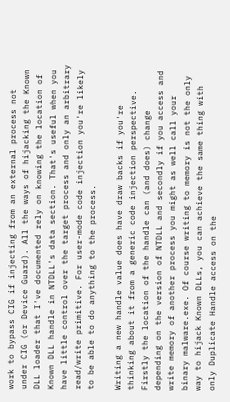work to bypass CIG if injecting from an external process not under CIG (or Device Guard). All the ways of hijacking the Known DLL loader that I've documented rely on knowing the location of Known DLL handle in NTDLL's data section. That's useful when you have little control over the target process and only an arbitrary read/write primitive. For user-mode code injection you're likely to be able to do anything to the process.

Writing a new handle value does have draw backs if you're thinking about it from a generic code injection perspective. Firstly the location of the handle can (and does) change depending on the version of NTDLL and secondly if you access and write memory of another process you might as well call your binary malware.exe. Of course writing to memory is not the only way to hijack Known DLLs, you can achieve the same thing with only Duplicate Handle access on the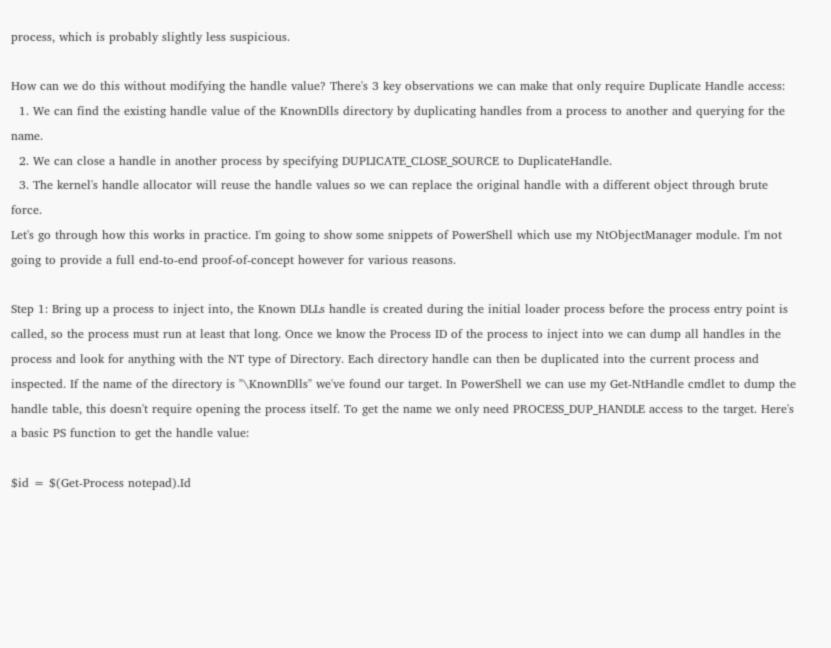process, which is probably slightly less suspicious.

How can we do this without modifying the handle value? There's 3 key observations we can make that only require Duplicate Handle access:
  1. We can find the existing handle value of the KnownDlls directory by duplicating handles from a process to another and querying for the name.
  2. We can close a handle in another process by specifying DUPLICATE_CLOSE_SOURCE to DuplicateHandle.
  3. The kernel's handle allocator will reuse the handle values so we can replace the original handle with a different object through brute force.
Let's go through how this works in practice. I'm going to show some snippets of PowerShell which use my NtObjectManager module. I'm not going to provide a full end-to-end proof-of-concept however for various reasons.

Step 1: Bring up a process to inject into, the Known DLLs handle is created during the initial loader process before the process entry point is called, so the process must run at least that long. Once we know the Process ID of the process to inject into we can dump all handles in the process and look for anything with the NT type of Directory. Each directory handle can then be duplicated into the current process and inspected. If the name of the directory is "\KnownDlls" we've found our target. In PowerShell we can use my Get-NtHandle cmdlet to dump the handle table, this doesn't require opening the process itself. To get the name we only need PROCESS_DUP_HANDLE access to the target. Here's a basic PS function to get the handle value:

$id = $(Get-Process notepad).Id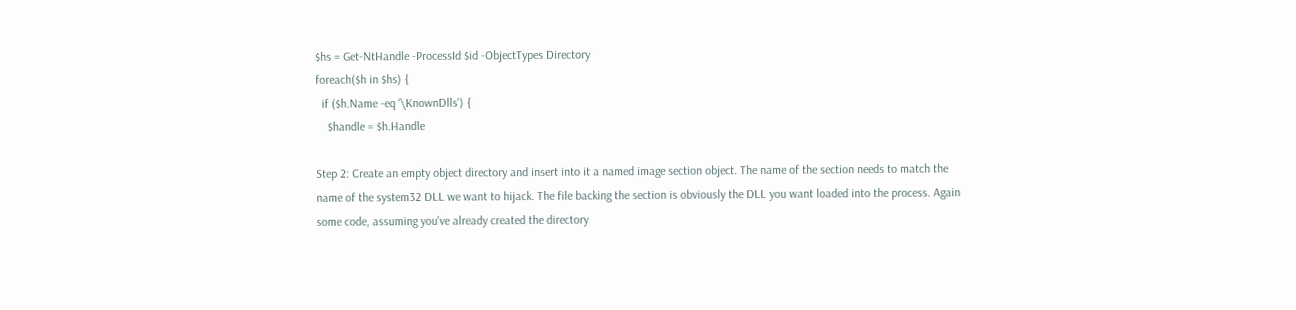$hs = Get-NtHandle -ProcessId $id -ObjectTypes Directory
foreach($h in $hs) {
  if ($h.Name -eq '\KnownDlls') {
    $handle = $h.Handle

Step 2: Create an empty object directory and insert into it a named image section object. The name of the section needs to match the name of the system32 DLL we want to hijack. The file backing the section is obviously the DLL you want loaded into the process. Again some code, assuming you've already created the directory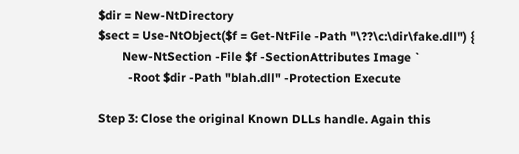$dir = New-NtDirectory
$sect = Use-NtObject($f = Get-NtFile -Path "\??\c:\dir\fake.dll") {
        New-NtSection -File $f -SectionAttributes Image `
          -Root $dir -Path "blah.dll" -Protection Execute

Step 3: Close the original Known DLLs handle. Again this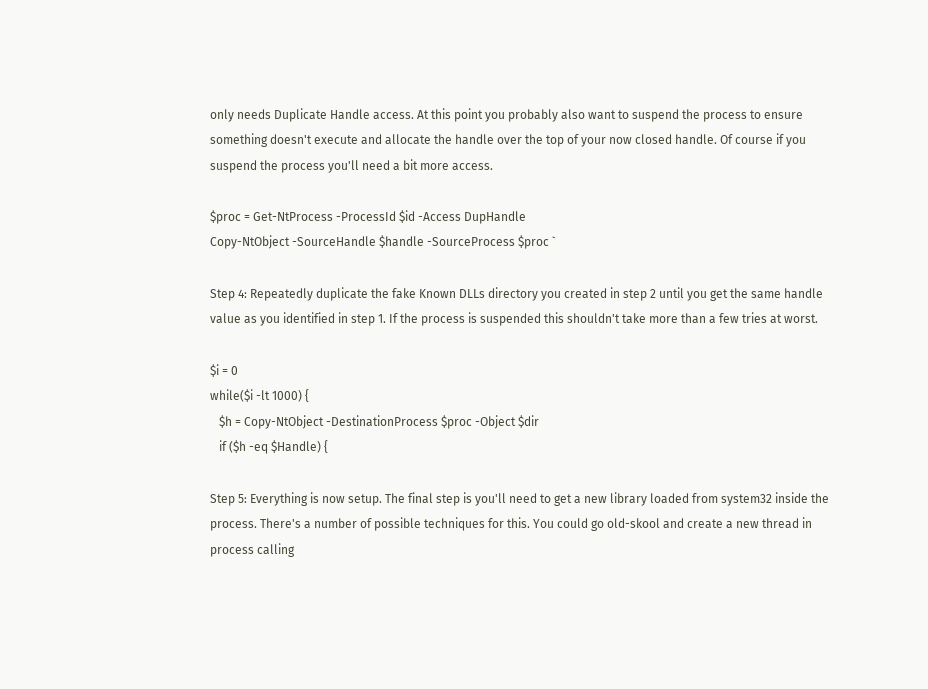only needs Duplicate Handle access. At this point you probably also want to suspend the process to ensure something doesn't execute and allocate the handle over the top of your now closed handle. Of course if you suspend the process you'll need a bit more access.

$proc = Get-NtProcess -ProcessId $id -Access DupHandle
Copy-NtObject -SourceHandle $handle -SourceProcess $proc `

Step 4: Repeatedly duplicate the fake Known DLLs directory you created in step 2 until you get the same handle value as you identified in step 1. If the process is suspended this shouldn't take more than a few tries at worst.

$i = 0
while($i -lt 1000) {
   $h = Copy-NtObject -DestinationProcess $proc -Object $dir
   if ($h -eq $Handle) {

Step 5: Everything is now setup. The final step is you'll need to get a new library loaded from system32 inside the process. There's a number of possible techniques for this. You could go old-skool and create a new thread in process calling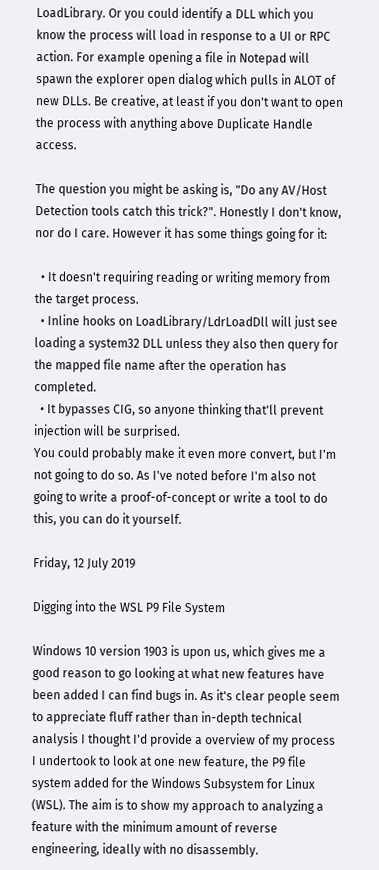LoadLibrary. Or you could identify a DLL which you know the process will load in response to a UI or RPC action. For example opening a file in Notepad will spawn the explorer open dialog which pulls in ALOT of new DLLs. Be creative, at least if you don't want to open the process with anything above Duplicate Handle access.

The question you might be asking is, "Do any AV/Host Detection tools catch this trick?". Honestly I don't know, nor do I care. However it has some things going for it:

  • It doesn't requiring reading or writing memory from the target process.
  • Inline hooks on LoadLibrary/LdrLoadDll will just see loading a system32 DLL unless they also then query for the mapped file name after the operation has completed.
  • It bypasses CIG, so anyone thinking that'll prevent injection will be surprised.
You could probably make it even more convert, but I'm not going to do so. As I've noted before I'm also not going to write a proof-of-concept or write a tool to do this, you can do it yourself.

Friday, 12 July 2019

Digging into the WSL P9 File System

Windows 10 version 1903 is upon us, which gives me a good reason to go looking at what new features have been added I can find bugs in. As it's clear people seem to appreciate fluff rather than in-depth technical analysis I thought I'd provide a overview of my process I undertook to look at one new feature, the P9 file system added for the Windows Subsystem for Linux (WSL). The aim is to show my approach to analyzing a feature with the minimum amount of reverse engineering, ideally with no disassembly.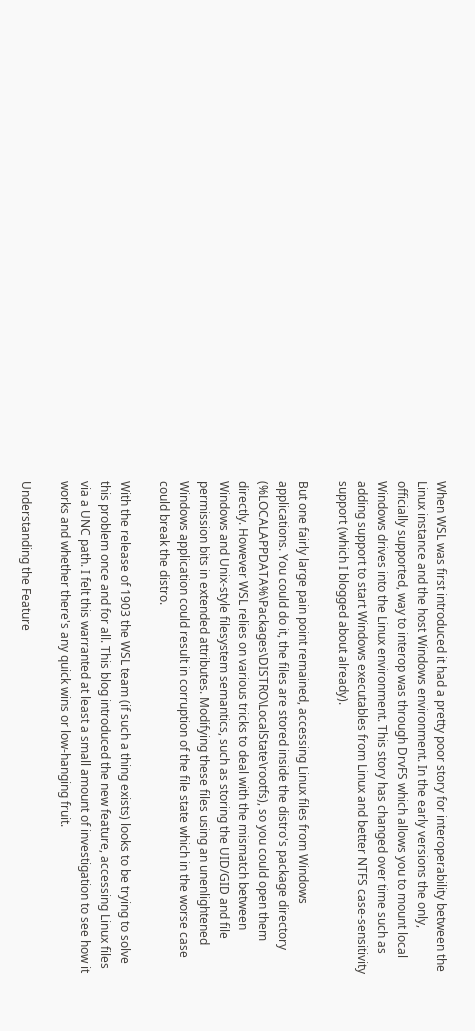When WSL was first introduced it had a pretty poor story for interoperability between the Linux instance and the host Windows environment. In the early versions the only, officially supported, way to interop was through DrvFS which allows you to mount local Windows drives into the Linux environment. This story has changed over time such as adding support to start Windows executables from Linux and better NTFS case-sensitivity support (which I blogged about already).

But one fairly large pain point remained, accessing Linux files from Windows applications. You could do it, the files are stored inside the distro's package directory (%LOCALAPPDATA%\Packages\DISTRO\LocalState\rootfs), so you could open them directly. However WSL relies on various tricks to deal with the mismatch between Windows and Unix-style filesystem semantics, such as storing the UID/GID and file permission bits in extended attributes. Modifying these files using an unenlightened Windows application could result in corruption of the file state which in the worse case could break the distro.

With the release of 1903 the WSL team (if such a thing exists) looks to be trying to solve this problem once and for all. This blog introduced the new feature, accessing Linux files via a UNC path. I felt this warranted at least a small amount of investigation to see how it works and whether there's any quick wins or low-hanging fruit.

Understanding the Feature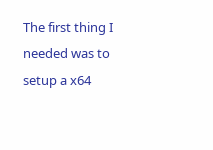The first thing I needed was to setup a x64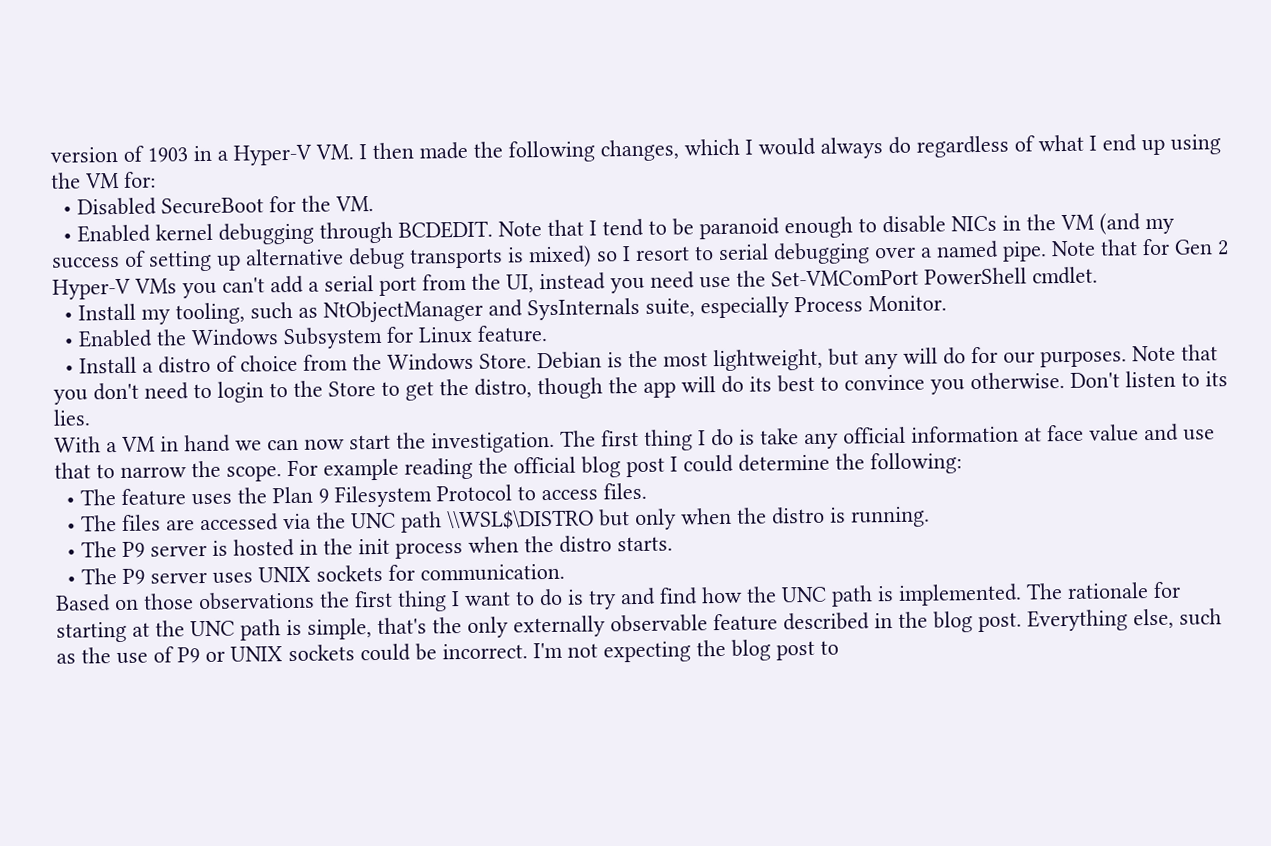version of 1903 in a Hyper-V VM. I then made the following changes, which I would always do regardless of what I end up using the VM for:
  • Disabled SecureBoot for the VM.
  • Enabled kernel debugging through BCDEDIT. Note that I tend to be paranoid enough to disable NICs in the VM (and my success of setting up alternative debug transports is mixed) so I resort to serial debugging over a named pipe. Note that for Gen 2 Hyper-V VMs you can't add a serial port from the UI, instead you need use the Set-VMComPort PowerShell cmdlet.
  • Install my tooling, such as NtObjectManager and SysInternals suite, especially Process Monitor.
  • Enabled the Windows Subsystem for Linux feature.
  • Install a distro of choice from the Windows Store. Debian is the most lightweight, but any will do for our purposes. Note that you don't need to login to the Store to get the distro, though the app will do its best to convince you otherwise. Don't listen to its lies.
With a VM in hand we can now start the investigation. The first thing I do is take any official information at face value and use that to narrow the scope. For example reading the official blog post I could determine the following:
  • The feature uses the Plan 9 Filesystem Protocol to access files.
  • The files are accessed via the UNC path \\WSL$\DISTRO but only when the distro is running.
  • The P9 server is hosted in the init process when the distro starts.
  • The P9 server uses UNIX sockets for communication.
Based on those observations the first thing I want to do is try and find how the UNC path is implemented. The rationale for starting at the UNC path is simple, that's the only externally observable feature described in the blog post. Everything else, such as the use of P9 or UNIX sockets could be incorrect. I'm not expecting the blog post to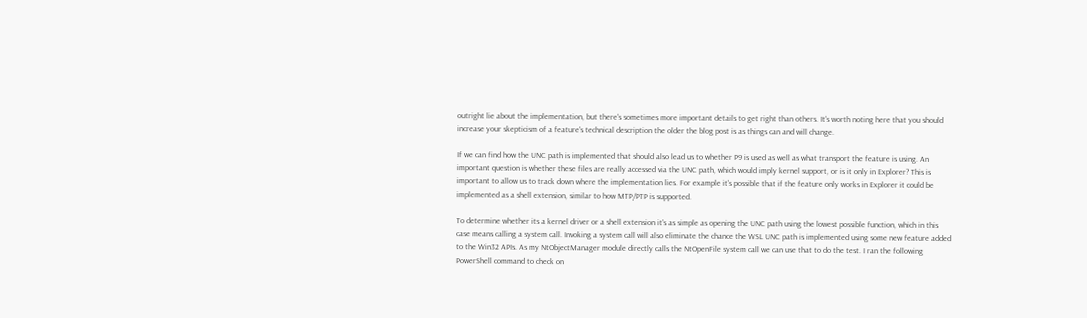outright lie about the implementation, but there's sometimes more important details to get right than others. It's worth noting here that you should increase your skepticism of a feature's technical description the older the blog post is as things can and will change.

If we can find how the UNC path is implemented that should also lead us to whether P9 is used as well as what transport the feature is using. An important question is whether these files are really accessed via the UNC path, which would imply kernel support, or is it only in Explorer? This is important to allow us to track down where the implementation lies. For example it's possible that if the feature only works in Explorer it could be implemented as a shell extension, similar to how MTP/PTP is supported.

To determine whether its a kernel driver or a shell extension it's as simple as opening the UNC path using the lowest possible function, which in this case means calling a system call. Invoking a system call will also eliminate the chance the WSL UNC path is implemented using some new feature added to the Win32 APIs. As my NtObjectManager module directly calls the NtOpenFile system call we can use that to do the test. I ran the following PowerShell command to check on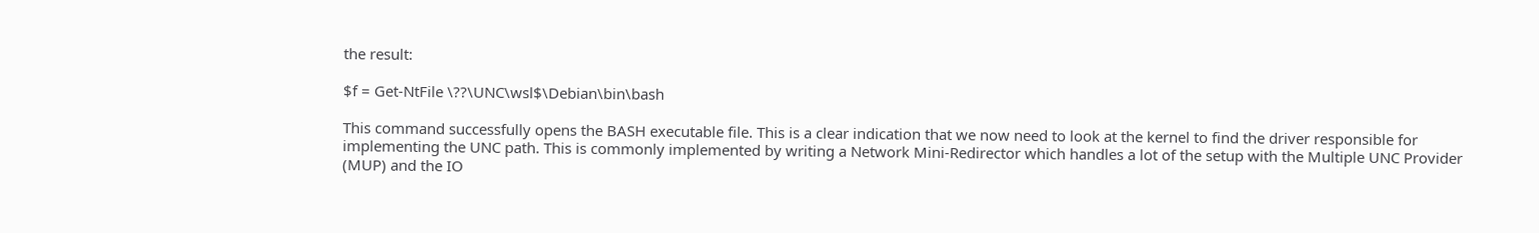the result:

$f = Get-NtFile \??\UNC\wsl$\Debian\bin\bash

This command successfully opens the BASH executable file. This is a clear indication that we now need to look at the kernel to find the driver responsible for implementing the UNC path. This is commonly implemented by writing a Network Mini-Redirector which handles a lot of the setup with the Multiple UNC Provider (MUP) and the IO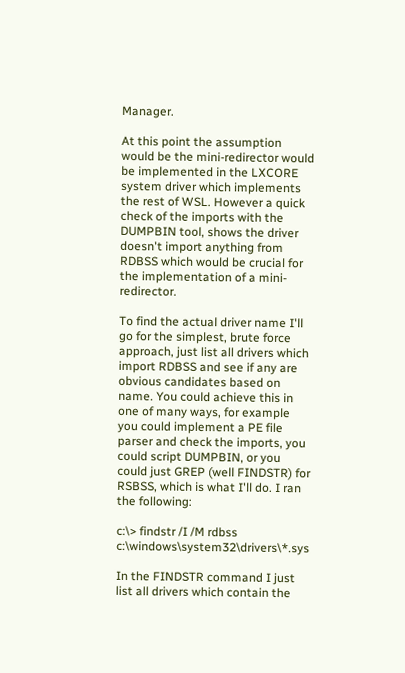Manager.

At this point the assumption would be the mini-redirector would be implemented in the LXCORE system driver which implements the rest of WSL. However a quick check of the imports with the DUMPBIN tool, shows the driver doesn't import anything from RDBSS which would be crucial for the implementation of a mini-redirector.

To find the actual driver name I'll go for the simplest, brute force approach, just list all drivers which import RDBSS and see if any are obvious candidates based on name. You could achieve this in one of many ways, for example you could implement a PE file parser and check the imports, you could script DUMPBIN, or you could just GREP (well FINDSTR) for RSBSS, which is what I'll do. I ran the following:

c:\> findstr /I /M rdbss c:\windows\system32\drivers\*.sys

In the FINDSTR command I just list all drivers which contain the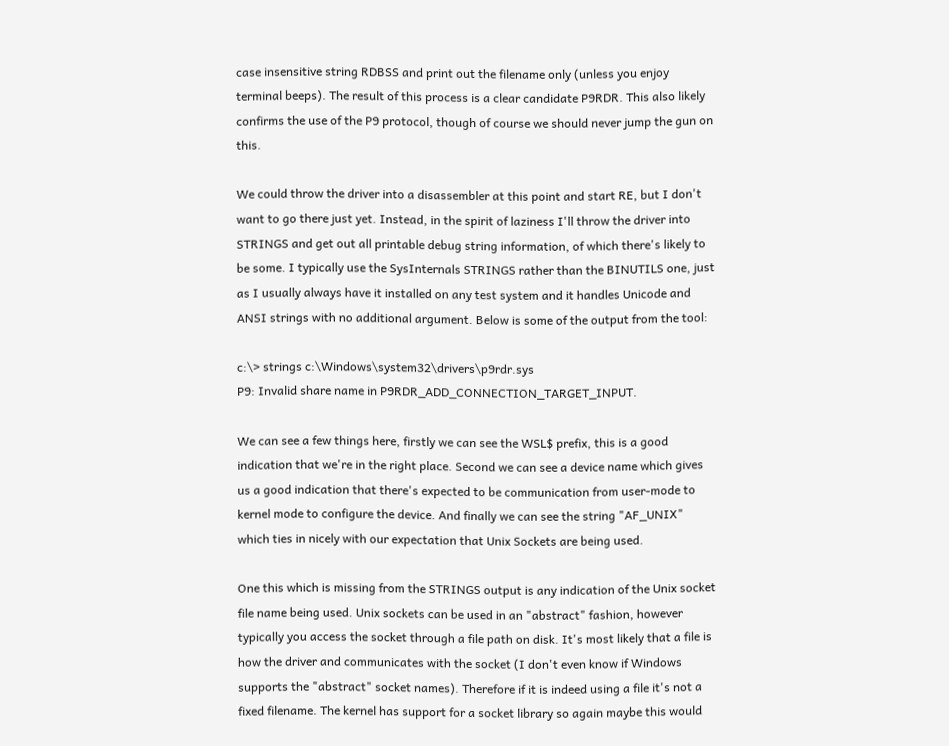case insensitive string RDBSS and print out the filename only (unless you enjoy terminal beeps). The result of this process is a clear candidate P9RDR. This also likely confirms the use of the P9 protocol, though of course we should never jump the gun on this.

We could throw the driver into a disassembler at this point and start RE, but I don't want to go there just yet. Instead, in the spirit of laziness I'll throw the driver into STRINGS and get out all printable debug string information, of which there's likely to be some. I typically use the SysInternals STRINGS rather than the BINUTILS one, just as I usually always have it installed on any test system and it handles Unicode and ANSI strings with no additional argument. Below is some of the output from the tool:

c:\> strings c:\Windows\system32\drivers\p9rdr.sys
P9: Invalid share name in P9RDR_ADD_CONNECTION_TARGET_INPUT.

We can see a few things here, firstly we can see the WSL$ prefix, this is a good indication that we're in the right place. Second we can see a device name which gives us a good indication that there's expected to be communication from user-mode to kernel mode to configure the device. And finally we can see the string "AF_UNIX" which ties in nicely with our expectation that Unix Sockets are being used.

One this which is missing from the STRINGS output is any indication of the Unix socket file name being used. Unix sockets can be used in an "abstract" fashion, however typically you access the socket through a file path on disk. It's most likely that a file is how the driver and communicates with the socket (I don't even know if Windows supports the "abstract" socket names). Therefore if it is indeed using a file it's not a fixed filename. The kernel has support for a socket library so again maybe this would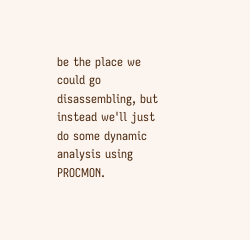be the place we could go disassembling, but instead we'll just do some dynamic analysis using PROCMON.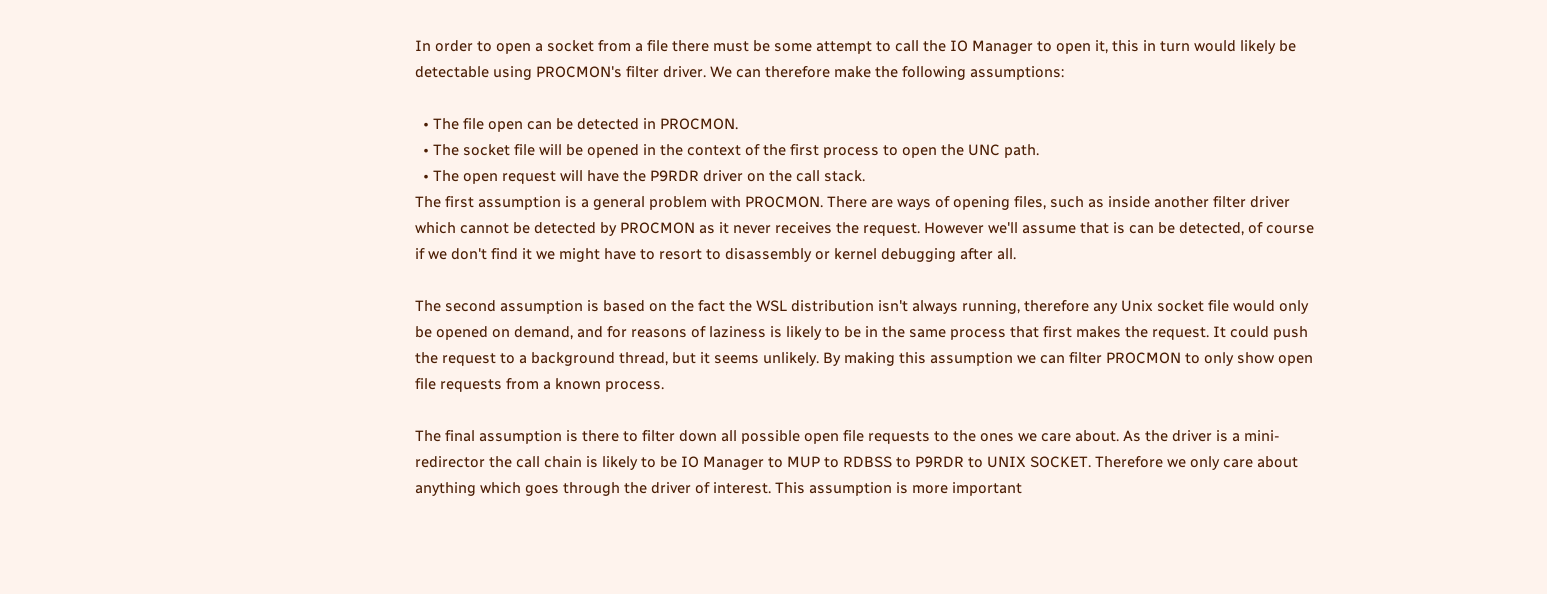In order to open a socket from a file there must be some attempt to call the IO Manager to open it, this in turn would likely be detectable using PROCMON's filter driver. We can therefore make the following assumptions:

  • The file open can be detected in PROCMON.
  • The socket file will be opened in the context of the first process to open the UNC path.
  • The open request will have the P9RDR driver on the call stack.
The first assumption is a general problem with PROCMON. There are ways of opening files, such as inside another filter driver which cannot be detected by PROCMON as it never receives the request. However we'll assume that is can be detected, of course if we don't find it we might have to resort to disassembly or kernel debugging after all.

The second assumption is based on the fact the WSL distribution isn't always running, therefore any Unix socket file would only be opened on demand, and for reasons of laziness is likely to be in the same process that first makes the request. It could push the request to a background thread, but it seems unlikely. By making this assumption we can filter PROCMON to only show open file requests from a known process.

The final assumption is there to filter down all possible open file requests to the ones we care about. As the driver is a mini-redirector the call chain is likely to be IO Manager to MUP to RDBSS to P9RDR to UNIX SOCKET. Therefore we only care about anything which goes through the driver of interest. This assumption is more important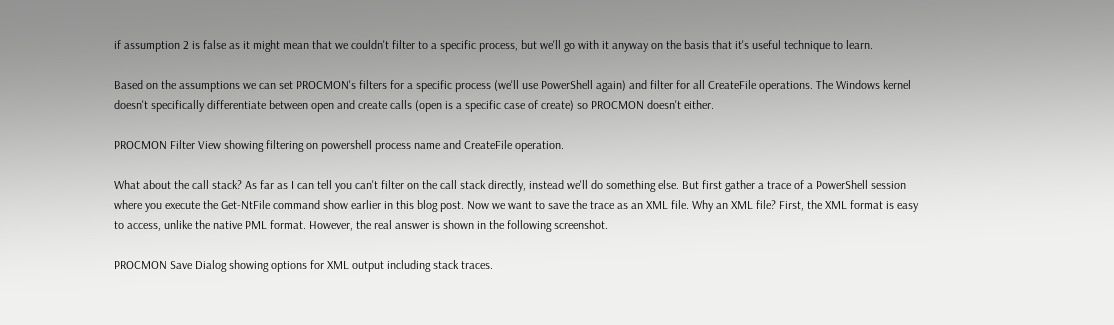if assumption 2 is false as it might mean that we couldn't filter to a specific process, but we'll go with it anyway on the basis that it's useful technique to learn.

Based on the assumptions we can set PROCMON's filters for a specific process (we'll use PowerShell again) and filter for all CreateFile operations. The Windows kernel doesn't specifically differentiate between open and create calls (open is a specific case of create) so PROCMON doesn't either.

PROCMON Filter View showing filtering on powershell process name and CreateFile operation.

What about the call stack? As far as I can tell you can't filter on the call stack directly, instead we'll do something else. But first gather a trace of a PowerShell session where you execute the Get-NtFile command show earlier in this blog post. Now we want to save the trace as an XML file. Why an XML file? First, the XML format is easy to access, unlike the native PML format. However, the real answer is shown in the following screenshot.

PROCMON Save Dialog showing options for XML output including stack traces.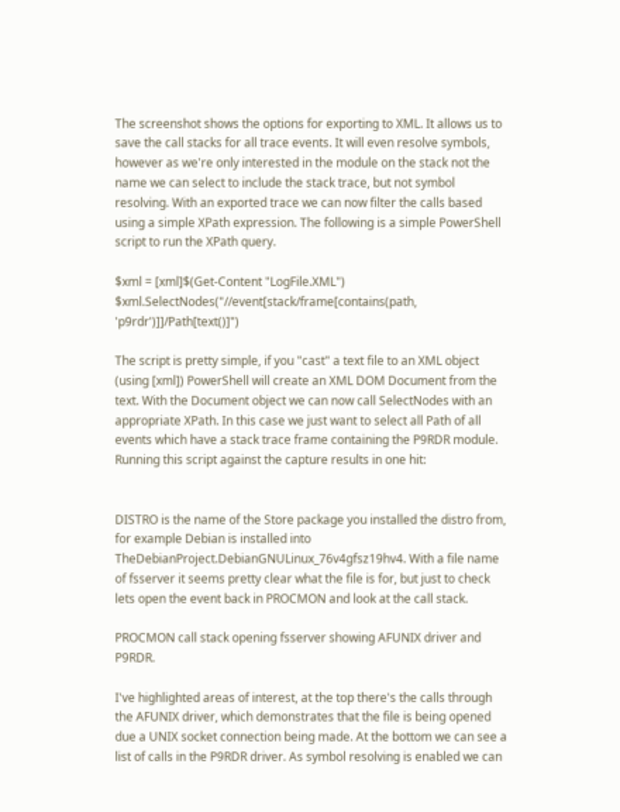The screenshot shows the options for exporting to XML. It allows us to save the call stacks for all trace events. It will even resolve symbols, however as we're only interested in the module on the stack not the name we can select to include the stack trace, but not symbol resolving. With an exported trace we can now filter the calls based using a simple XPath expression. The following is a simple PowerShell script to run the XPath query.

$xml = [xml]$(Get-Content "LogFile.XML")
$xml.SelectNodes("//event[stack/frame[contains(path, 'p9rdr')]]/Path[text()]")

The script is pretty simple, if you "cast" a text file to an XML object (using [xml]) PowerShell will create an XML DOM Document from the text. With the Document object we can now call SelectNodes with an appropriate XPath. In this case we just want to select all Path of all events which have a stack trace frame containing the P9RDR module. Running this script against the capture results in one hit:


DISTRO is the name of the Store package you installed the distro from, for example Debian is installed into TheDebianProject.DebianGNULinux_76v4gfsz19hv4. With a file name of fsserver it seems pretty clear what the file is for, but just to check lets open the event back in PROCMON and look at the call stack.

PROCMON call stack opening fsserver showing AFUNIX driver and P9RDR.

I've highlighted areas of interest, at the top there's the calls through the AFUNIX driver, which demonstrates that the file is being opened due a UNIX socket connection being made. At the bottom we can see a list of calls in the P9RDR driver. As symbol resolving is enabled we can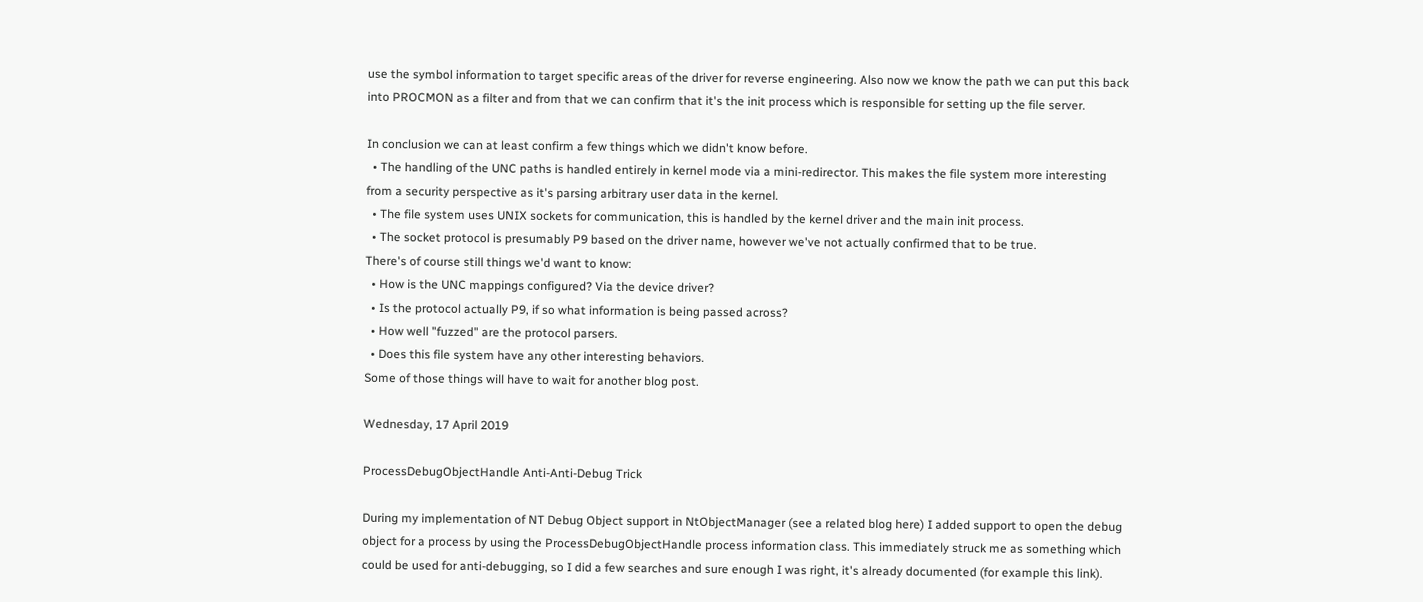use the symbol information to target specific areas of the driver for reverse engineering. Also now we know the path we can put this back into PROCMON as a filter and from that we can confirm that it's the init process which is responsible for setting up the file server.

In conclusion we can at least confirm a few things which we didn't know before.
  • The handling of the UNC paths is handled entirely in kernel mode via a mini-redirector. This makes the file system more interesting from a security perspective as it's parsing arbitrary user data in the kernel.
  • The file system uses UNIX sockets for communication, this is handled by the kernel driver and the main init process.
  • The socket protocol is presumably P9 based on the driver name, however we've not actually confirmed that to be true.
There's of course still things we'd want to know:
  • How is the UNC mappings configured? Via the device driver?
  • Is the protocol actually P9, if so what information is being passed across?
  • How well "fuzzed" are the protocol parsers.
  • Does this file system have any other interesting behaviors.
Some of those things will have to wait for another blog post.

Wednesday, 17 April 2019

ProcessDebugObjectHandle Anti-Anti-Debug Trick

During my implementation of NT Debug Object support in NtObjectManager (see a related blog here) I added support to open the debug object for a process by using the ProcessDebugObjectHandle process information class. This immediately struck me as something which could be used for anti-debugging, so I did a few searches and sure enough I was right, it's already documented (for example this link).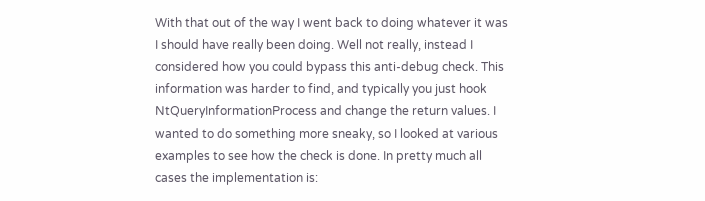With that out of the way I went back to doing whatever it was I should have really been doing. Well not really, instead I considered how you could bypass this anti-debug check. This information was harder to find, and typically you just hook NtQueryInformationProcess and change the return values. I wanted to do something more sneaky, so I looked at various examples to see how the check is done. In pretty much all cases the implementation is: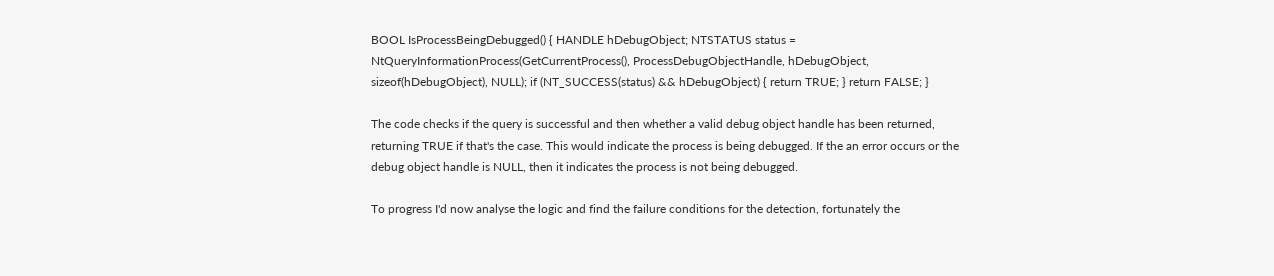BOOL IsProcessBeingDebugged() { HANDLE hDebugObject; NTSTATUS status = NtQueryInformationProcess(GetCurrentProcess(), ProcessDebugObjectHandle, hDebugObject, sizeof(hDebugObject), NULL); if (NT_SUCCESS(status) && hDebugObject) { return TRUE; } return FALSE; }

The code checks if the query is successful and then whether a valid debug object handle has been returned, returning TRUE if that's the case. This would indicate the process is being debugged. If the an error occurs or the debug object handle is NULL, then it indicates the process is not being debugged.

To progress I'd now analyse the logic and find the failure conditions for the detection, fortunately the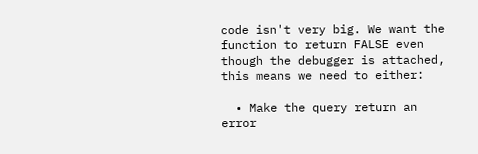code isn't very big. We want the function to return FALSE even though the debugger is attached, this means we need to either:

  • Make the query return an error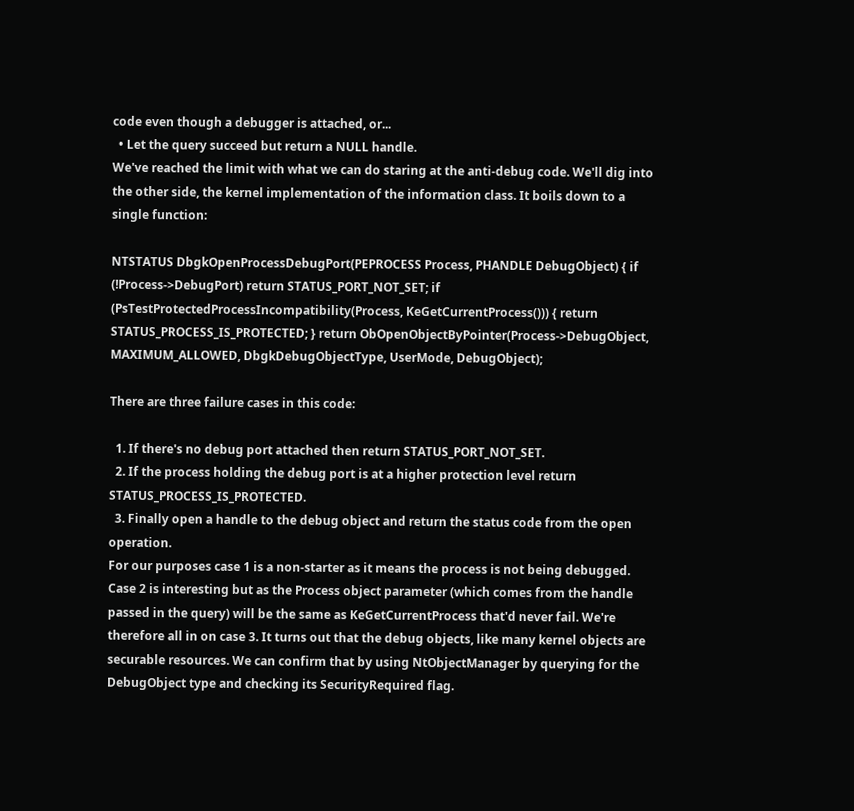code even though a debugger is attached, or...
  • Let the query succeed but return a NULL handle.
We've reached the limit with what we can do staring at the anti-debug code. We'll dig into the other side, the kernel implementation of the information class. It boils down to a single function:

NTSTATUS DbgkOpenProcessDebugPort(PEPROCESS Process, PHANDLE DebugObject) { if (!Process->DebugPort) return STATUS_PORT_NOT_SET; if (PsTestProtectedProcessIncompatibility(Process, KeGetCurrentProcess())) { return STATUS_PROCESS_IS_PROTECTED; } return ObOpenObjectByPointer(Process->DebugObject, MAXIMUM_ALLOWED, DbgkDebugObjectType, UserMode, DebugObject);

There are three failure cases in this code:

  1. If there's no debug port attached then return STATUS_PORT_NOT_SET.
  2. If the process holding the debug port is at a higher protection level return STATUS_PROCESS_IS_PROTECTED.
  3. Finally open a handle to the debug object and return the status code from the open operation.
For our purposes case 1 is a non-starter as it means the process is not being debugged. Case 2 is interesting but as the Process object parameter (which comes from the handle passed in the query) will be the same as KeGetCurrentProcess that'd never fail. We're therefore all in on case 3. It turns out that the debug objects, like many kernel objects are securable resources. We can confirm that by using NtObjectManager by querying for the DebugObject type and checking its SecurityRequired flag.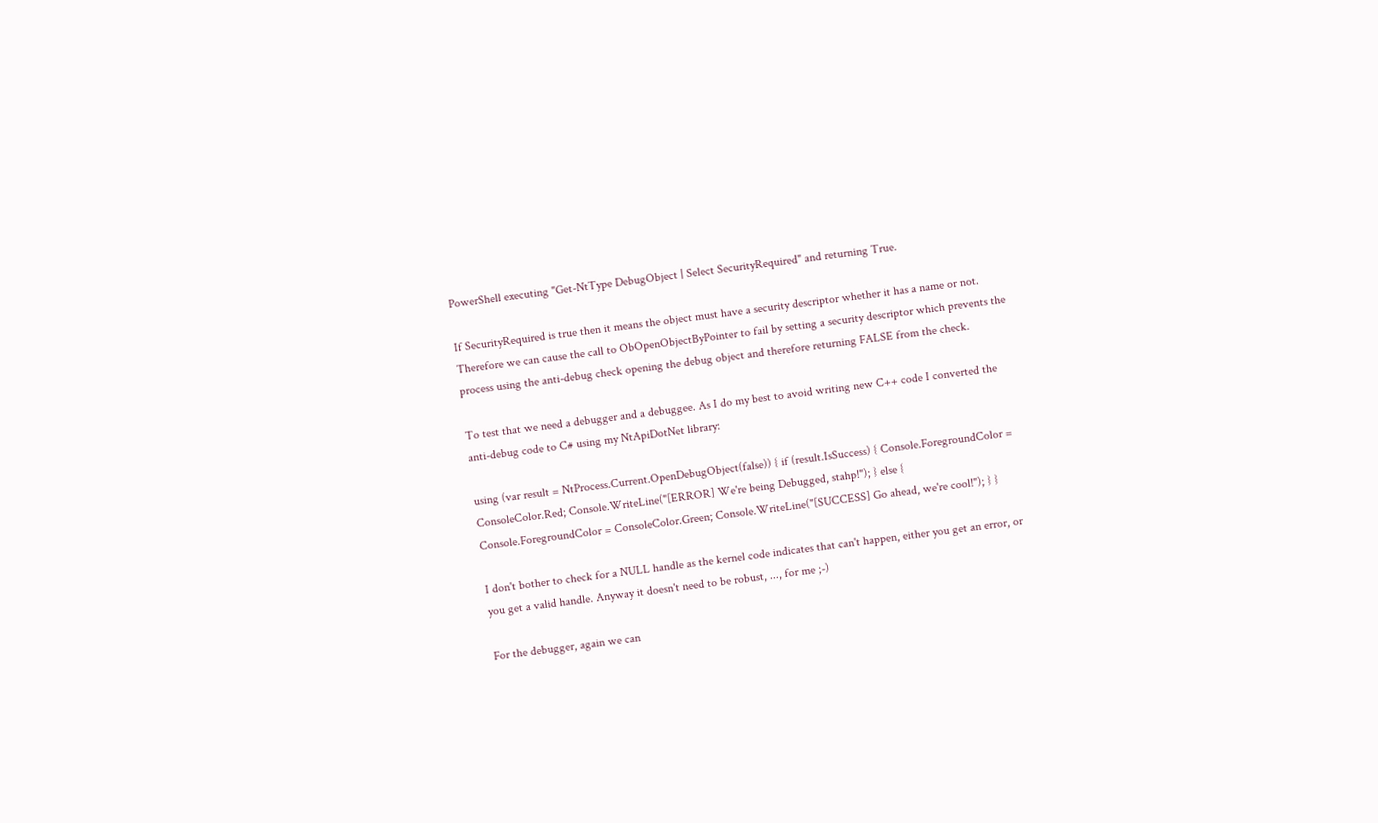PowerShell executing "Get-NtType DebugObject | Select SecurityRequired" and returning True.

If SecurityRequired is true then it means the object must have a security descriptor whether it has a name or not. Therefore we can cause the call to ObOpenObjectByPointer to fail by setting a security descriptor which prevents the process using the anti-debug check opening the debug object and therefore returning FALSE from the check.

To test that we need a debugger and a debuggee. As I do my best to avoid writing new C++ code I converted the anti-debug code to C# using my NtApiDotNet library:

using (var result = NtProcess.Current.OpenDebugObject(false)) { if (result.IsSuccess) { Console.ForegroundColor = ConsoleColor.Red; Console.WriteLine("[ERROR] We're being Debugged, stahp!"); } else { Console.ForegroundColor = ConsoleColor.Green; Console.WriteLine("[SUCCESS] Go ahead, we're cool!"); } }

I don't bother to check for a NULL handle as the kernel code indicates that can't happen, either you get an error, or you get a valid handle. Anyway it doesn't need to be robust, ..., for me ;-)

For the debugger, again we can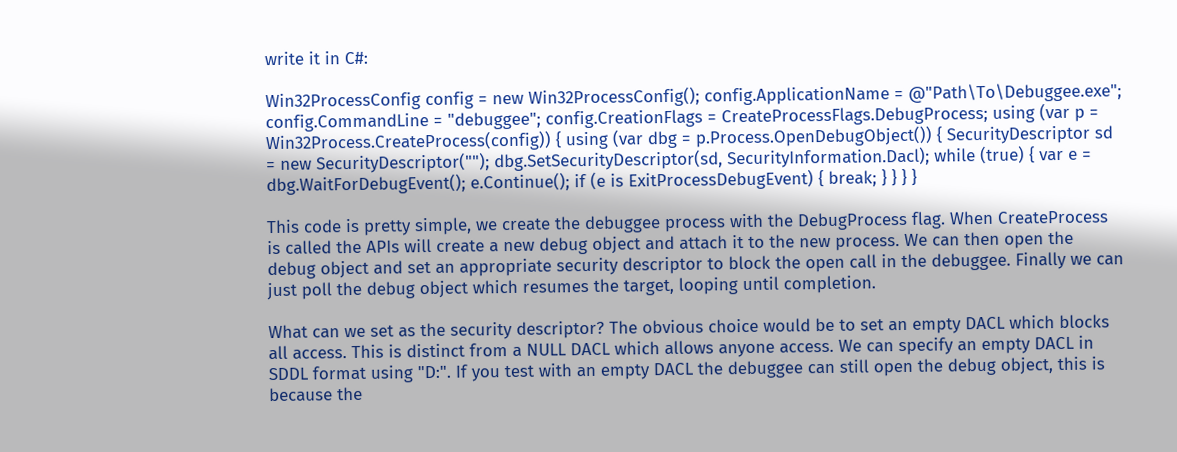write it in C#:

Win32ProcessConfig config = new Win32ProcessConfig(); config.ApplicationName = @"Path\To\Debuggee.exe"; config.CommandLine = "debuggee"; config.CreationFlags = CreateProcessFlags.DebugProcess; using (var p = Win32Process.CreateProcess(config)) { using (var dbg = p.Process.OpenDebugObject()) { SecurityDescriptor sd = new SecurityDescriptor(""); dbg.SetSecurityDescriptor(sd, SecurityInformation.Dacl); while (true) { var e = dbg.WaitForDebugEvent(); e.Continue(); if (e is ExitProcessDebugEvent) { break; } } } }

This code is pretty simple, we create the debuggee process with the DebugProcess flag. When CreateProcess is called the APIs will create a new debug object and attach it to the new process. We can then open the debug object and set an appropriate security descriptor to block the open call in the debuggee. Finally we can just poll the debug object which resumes the target, looping until completion.

What can we set as the security descriptor? The obvious choice would be to set an empty DACL which blocks all access. This is distinct from a NULL DACL which allows anyone access. We can specify an empty DACL in SDDL format using "D:". If you test with an empty DACL the debuggee can still open the debug object, this is because the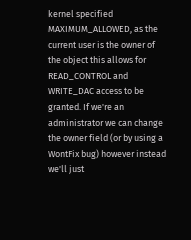kernel specified MAXIMUM_ALLOWED, as the current user is the owner of the object this allows for READ_CONTROL and WRITE_DAC access to be granted. If we're an administrator we can change the owner field (or by using a WontFix bug) however instead we'll just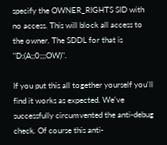specify the OWNER_RIGHTS SID with no access. This will block all access to the owner. The SDDL for that is "D:(A;;0;;;OW)".

If you put this all together yourself you'll find it works as expected. We've successfully circumvented the anti-debug check. Of course this anti-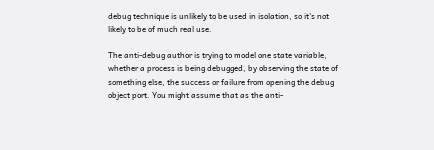debug technique is unlikely to be used in isolation, so it's not likely to be of much real use.

The anti-debug author is trying to model one state variable, whether a process is being debugged, by observing the state of something else, the success or failure from opening the debug object port. You might assume that as the anti-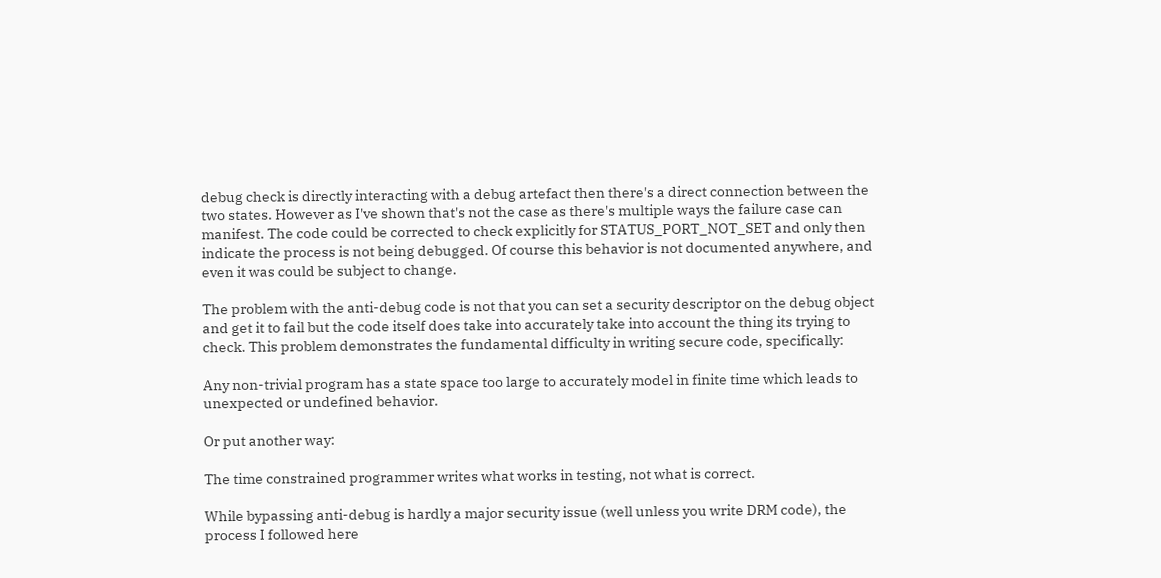debug check is directly interacting with a debug artefact then there's a direct connection between the two states. However as I've shown that's not the case as there's multiple ways the failure case can manifest. The code could be corrected to check explicitly for STATUS_PORT_NOT_SET and only then indicate the process is not being debugged. Of course this behavior is not documented anywhere, and even it was could be subject to change.

The problem with the anti-debug code is not that you can set a security descriptor on the debug object and get it to fail but the code itself does take into accurately take into account the thing its trying to check. This problem demonstrates the fundamental difficulty in writing secure code, specifically:

Any non-trivial program has a state space too large to accurately model in finite time which leads to unexpected or undefined behavior.

Or put another way:

The time constrained programmer writes what works in testing, not what is correct.

While bypassing anti-debug is hardly a major security issue (well unless you write DRM code), the process I followed here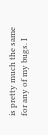is pretty much the same for any of my bugs. I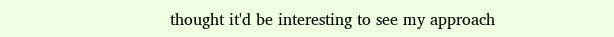thought it'd be interesting to see my approach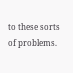to these sorts of problems.